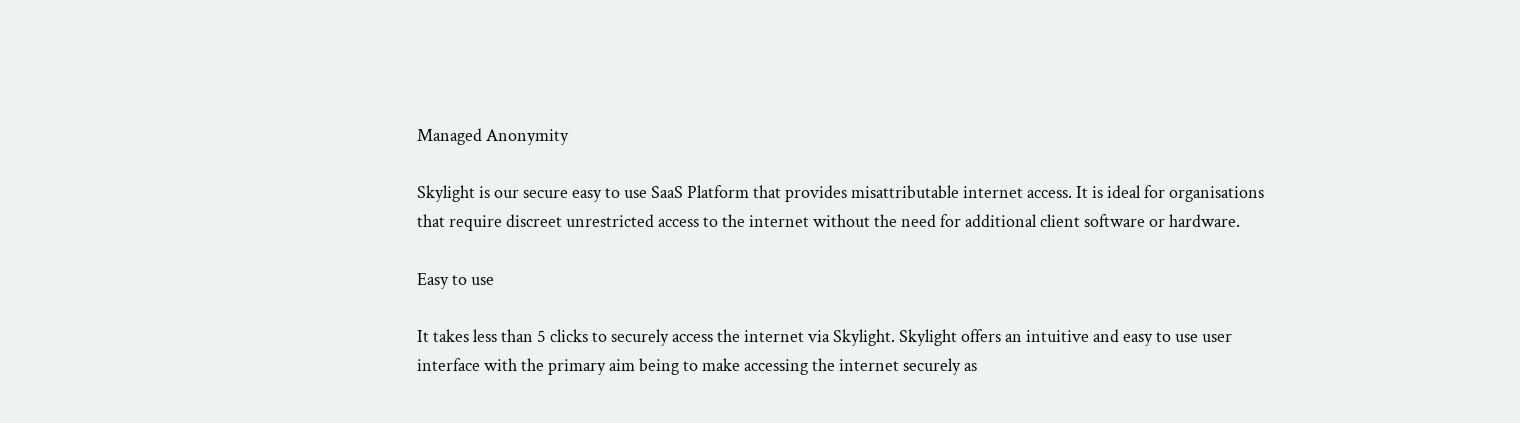Managed Anonymity

Skylight is our secure easy to use SaaS Platform that provides misattributable internet access. It is ideal for organisations that require discreet unrestricted access to the internet without the need for additional client software or hardware.

Easy to use

It takes less than 5 clicks to securely access the internet via Skylight. Skylight offers an intuitive and easy to use user interface with the primary aim being to make accessing the internet securely as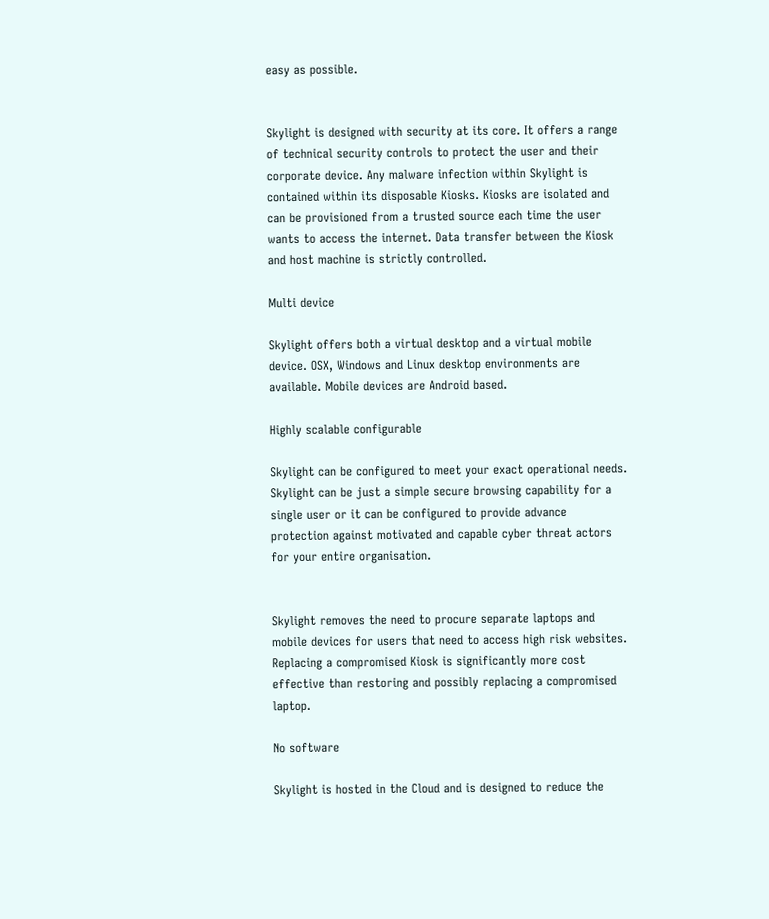easy as possible.


Skylight is designed with security at its core. It offers a range of technical security controls to protect the user and their corporate device. Any malware infection within Skylight is contained within its disposable Kiosks. Kiosks are isolated and can be provisioned from a trusted source each time the user wants to access the internet. Data transfer between the Kiosk and host machine is strictly controlled.

Multi device

Skylight offers both a virtual desktop and a virtual mobile device. OSX, Windows and Linux desktop environments are available. Mobile devices are Android based.

Highly scalable configurable

Skylight can be configured to meet your exact operational needs. Skylight can be just a simple secure browsing capability for a single user or it can be configured to provide advance protection against motivated and capable cyber threat actors for your entire organisation.


Skylight removes the need to procure separate laptops and mobile devices for users that need to access high risk websites. Replacing a compromised Kiosk is significantly more cost effective than restoring and possibly replacing a compromised laptop.

No software

Skylight is hosted in the Cloud and is designed to reduce the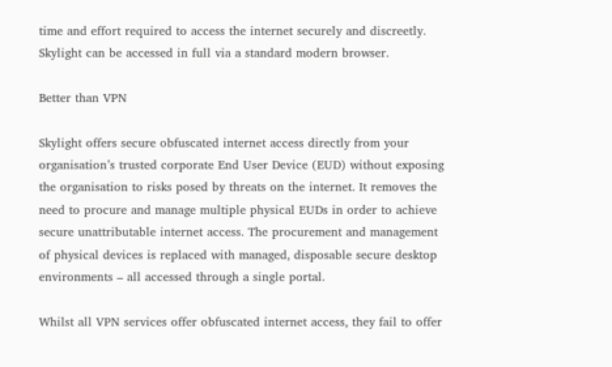time and effort required to access the internet securely and discreetly. Skylight can be accessed in full via a standard modern browser.

Better than VPN

Skylight offers secure obfuscated internet access directly from your organisation’s trusted corporate End User Device (EUD) without exposing the organisation to risks posed by threats on the internet. It removes the need to procure and manage multiple physical EUDs in order to achieve secure unattributable internet access. The procurement and management of physical devices is replaced with managed, disposable secure desktop environments – all accessed through a single portal.

Whilst all VPN services offer obfuscated internet access, they fail to offer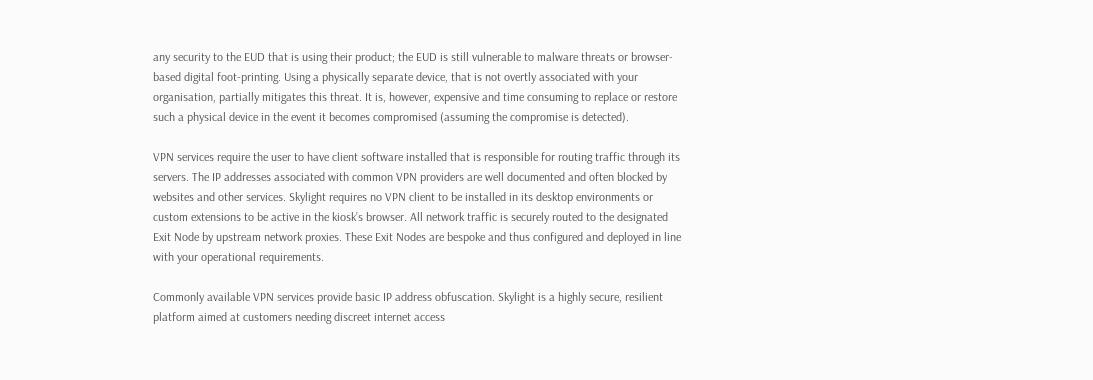any security to the EUD that is using their product; the EUD is still vulnerable to malware threats or browser-based digital foot-printing. Using a physically separate device, that is not overtly associated with your organisation, partially mitigates this threat. It is, however, expensive and time consuming to replace or restore such a physical device in the event it becomes compromised (assuming the compromise is detected).

VPN services require the user to have client software installed that is responsible for routing traffic through its servers. The IP addresses associated with common VPN providers are well documented and often blocked by websites and other services. Skylight requires no VPN client to be installed in its desktop environments or custom extensions to be active in the kiosk’s browser. All network traffic is securely routed to the designated Exit Node by upstream network proxies. These Exit Nodes are bespoke and thus configured and deployed in line with your operational requirements.

Commonly available VPN services provide basic IP address obfuscation. Skylight is a highly secure, resilient platform aimed at customers needing discreet internet access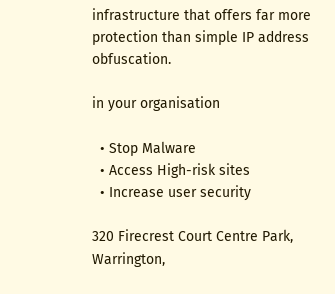infrastructure that offers far more protection than simple IP address obfuscation.

in your organisation

  • Stop Malware
  • Access High-risk sites
  • Increase user security

320 Firecrest Court Centre Park, Warrington,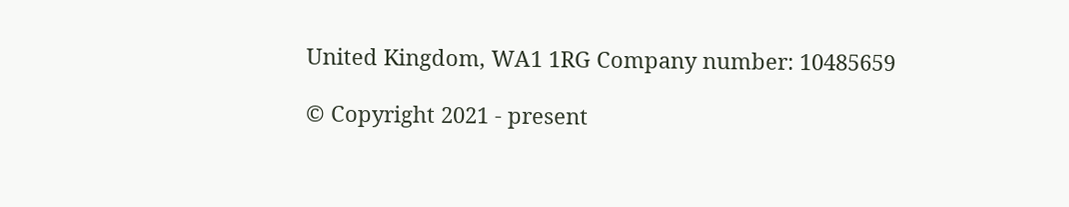United Kingdom, WA1 1RG Company number: 10485659

© Copyright 2021 - present